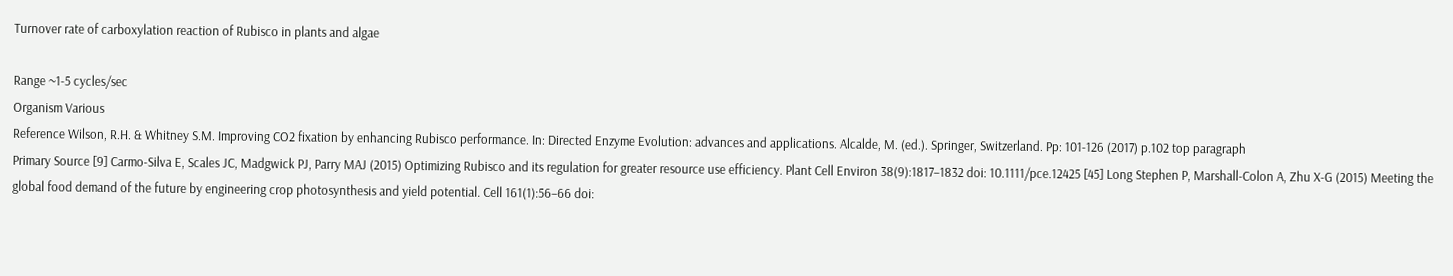Turnover rate of carboxylation reaction of Rubisco in plants and algae

Range ~1-5 cycles/sec
Organism Various
Reference Wilson, R.H. & Whitney S.M. Improving CO2 fixation by enhancing Rubisco performance. In: Directed Enzyme Evolution: advances and applications. Alcalde, M. (ed.). Springer, Switzerland. Pp: 101-126 (2017) p.102 top paragraph
Primary Source [9] Carmo-Silva E, Scales JC, Madgwick PJ, Parry MAJ (2015) Optimizing Rubisco and its regulation for greater resource use efficiency. Plant Cell Environ 38(9):1817–1832 doi: 10.1111/pce.12425 [45] Long Stephen P, Marshall-Colon A, Zhu X-G (2015) Meeting the global food demand of the future by engineering crop photosynthesis and yield potential. Cell 161(1):56–66 doi: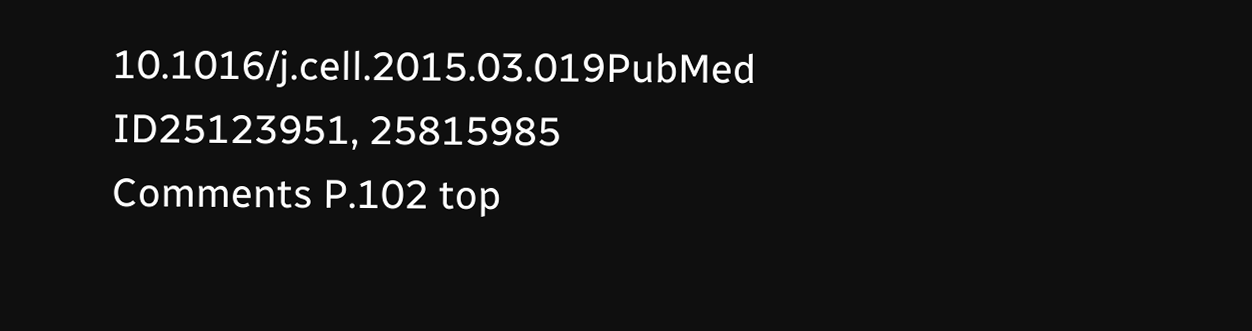10.1016/j.cell.2015.03.019PubMed ID25123951, 25815985
Comments P.102 top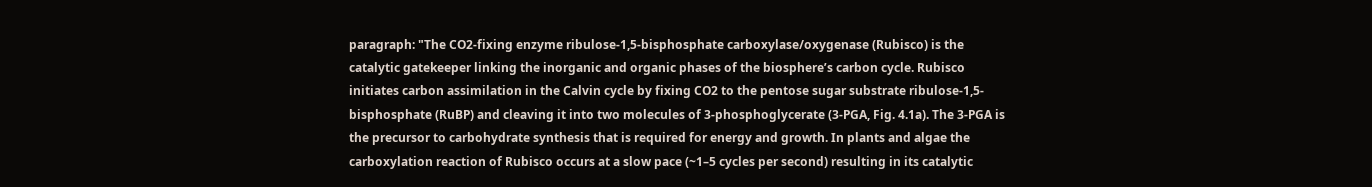paragraph: "The CO2-fixing enzyme ribulose-1,5-bisphosphate carboxylase/oxygenase (Rubisco) is the catalytic gatekeeper linking the inorganic and organic phases of the biosphere’s carbon cycle. Rubisco initiates carbon assimilation in the Calvin cycle by fixing CO2 to the pentose sugar substrate ribulose-1,5-bisphosphate (RuBP) and cleaving it into two molecules of 3-phosphoglycerate (3-PGA, Fig. 4.1a). The 3-PGA is the precursor to carbohydrate synthesis that is required for energy and growth. In plants and algae the carboxylation reaction of Rubisco occurs at a slow pace (~1–5 cycles per second) resulting in its catalytic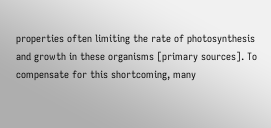properties often limiting the rate of photosynthesis and growth in these organisms [primary sources]. To compensate for this shortcoming, many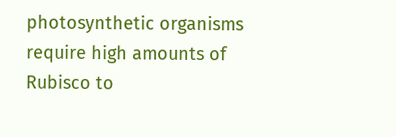photosynthetic organisms require high amounts of Rubisco to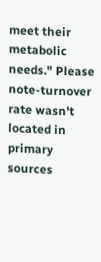meet their metabolic needs." Please note-turnover rate wasn't located in primary sources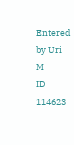Entered by Uri M
ID 114623